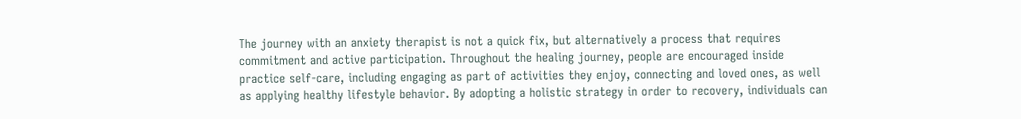The journey with an anxiety therapist is not a quick fix, but alternatively a process that requires commitment and active participation. Throughout the healing journey, people are encouraged inside practice self-care, including engaging as part of activities they enjoy, connecting and loved ones, as well as applying healthy lifestyle behavior. By adopting a holistic strategy in order to recovery, individuals can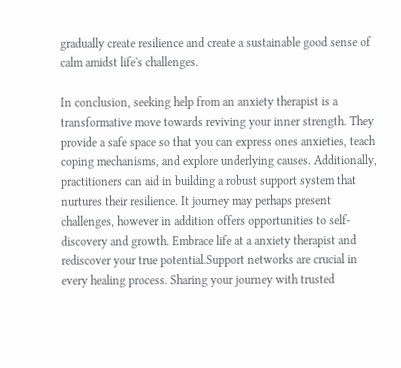gradually create resilience and create a sustainable good sense of calm amidst life's challenges.

In conclusion, seeking help from an anxiety therapist is a transformative move towards reviving your inner strength. They provide a safe space so that you can express ones anxieties, teach coping mechanisms, and explore underlying causes. Additionally, practitioners can aid in building a robust support system that nurtures their resilience. It journey may perhaps present challenges, however in addition offers opportunities to self-discovery and growth. Embrace life at a anxiety therapist and rediscover your true potential.Support networks are crucial in every healing process. Sharing your journey with trusted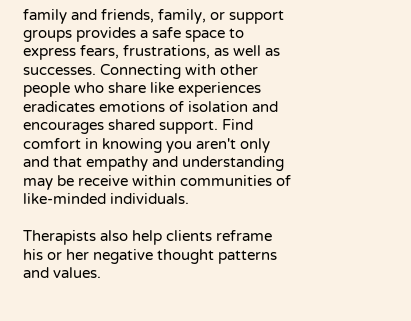family and friends, family, or support groups provides a safe space to express fears, frustrations, as well as successes. Connecting with other people who share like experiences eradicates emotions of isolation and encourages shared support. Find comfort in knowing you aren't only and that empathy and understanding may be receive within communities of like-minded individuals.

Therapists also help clients reframe his or her negative thought patterns and values.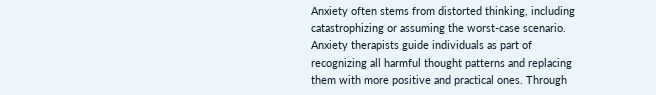Anxiety often stems from distorted thinking, including catastrophizing or assuming the worst-case scenario. Anxiety therapists guide individuals as part of recognizing all harmful thought patterns and replacing them with more positive and practical ones. Through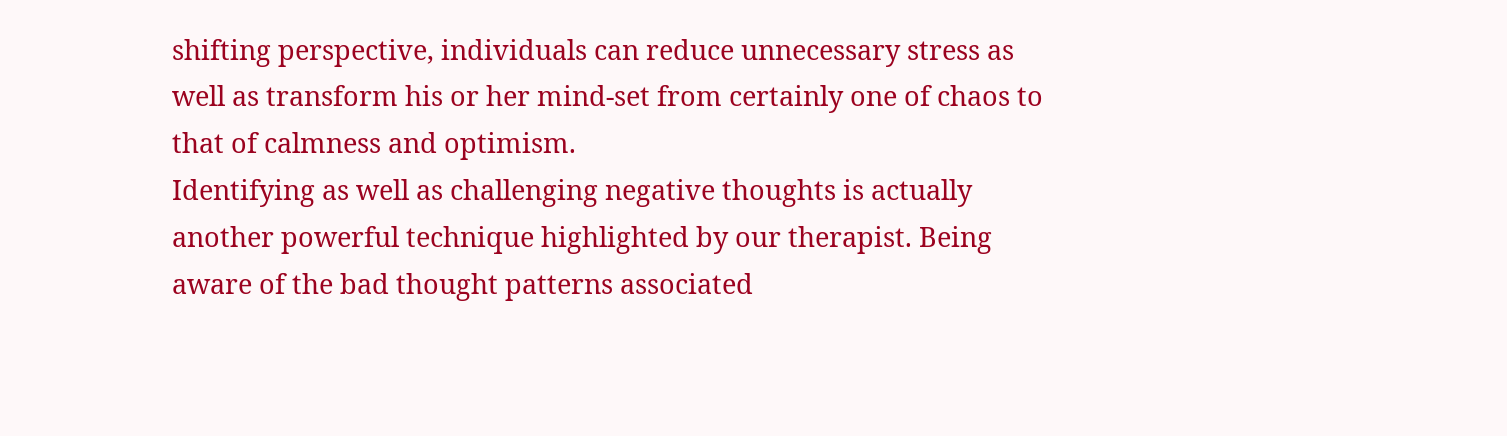shifting perspective, individuals can reduce unnecessary stress as well as transform his or her mind-set from certainly one of chaos to that of calmness and optimism.
Identifying as well as challenging negative thoughts is actually another powerful technique highlighted by our therapist. Being aware of the bad thought patterns associated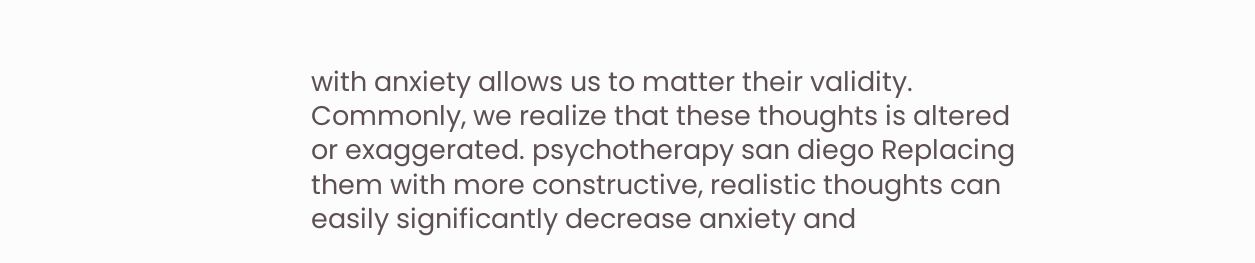with anxiety allows us to matter their validity. Commonly, we realize that these thoughts is altered or exaggerated. psychotherapy san diego Replacing them with more constructive, realistic thoughts can easily significantly decrease anxiety and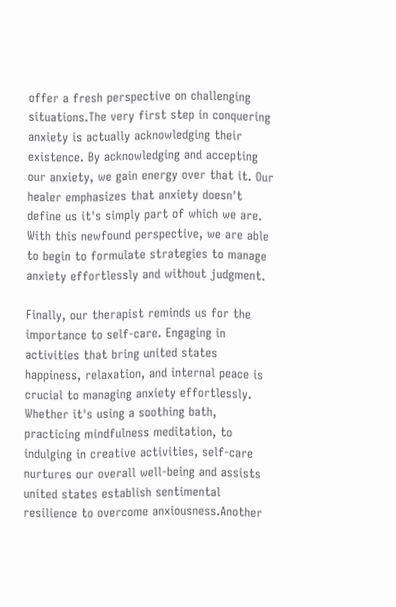offer a fresh perspective on challenging situations.The very first step in conquering anxiety is actually acknowledging their existence. By acknowledging and accepting our anxiety, we gain energy over that it. Our healer emphasizes that anxiety doesn't define us it's simply part of which we are. With this newfound perspective, we are able to begin to formulate strategies to manage anxiety effortlessly and without judgment.

Finally, our therapist reminds us for the importance to self-care. Engaging in activities that bring united states happiness, relaxation, and internal peace is crucial to managing anxiety effortlessly. Whether it's using a soothing bath, practicing mindfulness meditation, to indulging in creative activities, self-care nurtures our overall well-being and assists united states establish sentimental resilience to overcome anxiousness.Another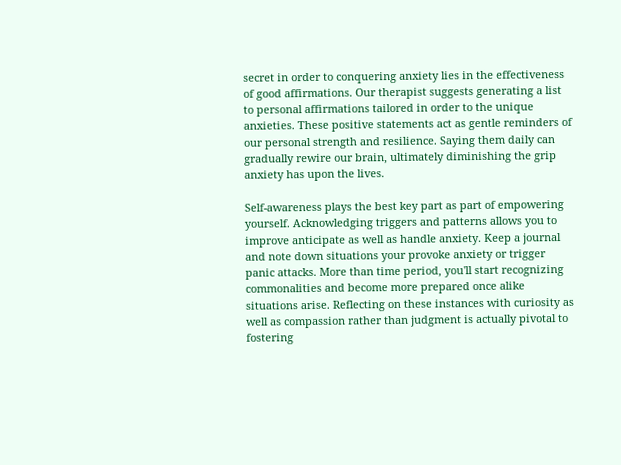secret in order to conquering anxiety lies in the effectiveness of good affirmations. Our therapist suggests generating a list to personal affirmations tailored in order to the unique anxieties. These positive statements act as gentle reminders of our personal strength and resilience. Saying them daily can gradually rewire our brain, ultimately diminishing the grip anxiety has upon the lives.

Self-awareness plays the best key part as part of empowering yourself. Acknowledging triggers and patterns allows you to improve anticipate as well as handle anxiety. Keep a journal and note down situations your provoke anxiety or trigger panic attacks. More than time period, you'll start recognizing commonalities and become more prepared once alike situations arise. Reflecting on these instances with curiosity as well as compassion rather than judgment is actually pivotal to fostering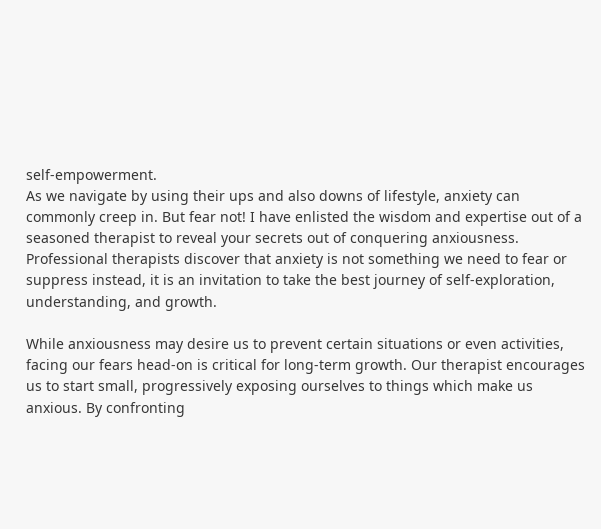self-empowerment.
As we navigate by using their ups and also downs of lifestyle, anxiety can commonly creep in. But fear not! I have enlisted the wisdom and expertise out of a seasoned therapist to reveal your secrets out of conquering anxiousness. Professional therapists discover that anxiety is not something we need to fear or suppress instead, it is an invitation to take the best journey of self-exploration, understanding, and growth.

While anxiousness may desire us to prevent certain situations or even activities, facing our fears head-on is critical for long-term growth. Our therapist encourages us to start small, progressively exposing ourselves to things which make us anxious. By confronting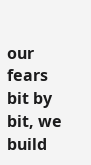our fears bit by bit, we build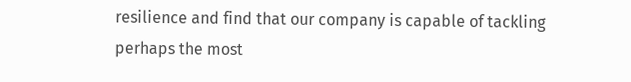resilience and find that our company is capable of tackling perhaps the most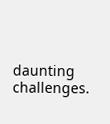daunting challenges.